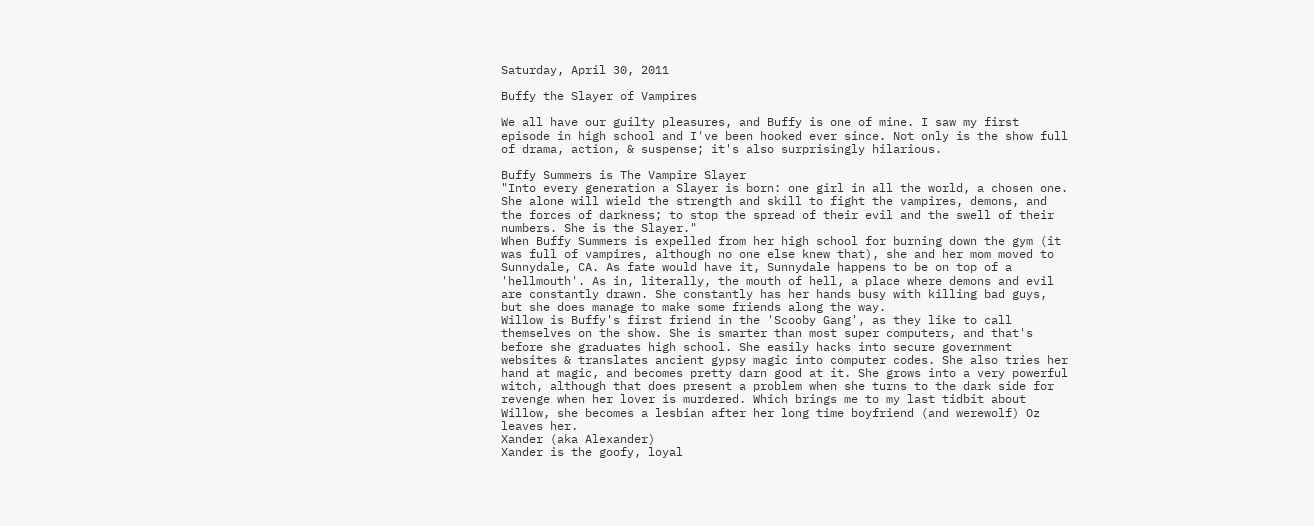Saturday, April 30, 2011

Buffy the Slayer of Vampires

We all have our guilty pleasures, and Buffy is one of mine. I saw my first episode in high school and I've been hooked ever since. Not only is the show full of drama, action, & suspense; it's also surprisingly hilarious.

Buffy Summers is The Vampire Slayer
"Into every generation a Slayer is born: one girl in all the world, a chosen one. She alone will wield the strength and skill to fight the vampires, demons, and the forces of darkness; to stop the spread of their evil and the swell of their numbers. She is the Slayer."
When Buffy Summers is expelled from her high school for burning down the gym (it was full of vampires, although no one else knew that), she and her mom moved to Sunnydale, CA. As fate would have it, Sunnydale happens to be on top of a 'hellmouth'. As in, literally, the mouth of hell, a place where demons and evil are constantly drawn. She constantly has her hands busy with killing bad guys, but she does manage to make some friends along the way.
Willow is Buffy's first friend in the 'Scooby Gang', as they like to call themselves on the show. She is smarter than most super computers, and that's before she graduates high school. She easily hacks into secure government websites & translates ancient gypsy magic into computer codes. She also tries her hand at magic, and becomes pretty darn good at it. She grows into a very powerful witch, although that does present a problem when she turns to the dark side for revenge when her lover is murdered. Which brings me to my last tidbit about Willow, she becomes a lesbian after her long time boyfriend (and werewolf) Oz leaves her.
Xander (aka Alexander)
Xander is the goofy, loyal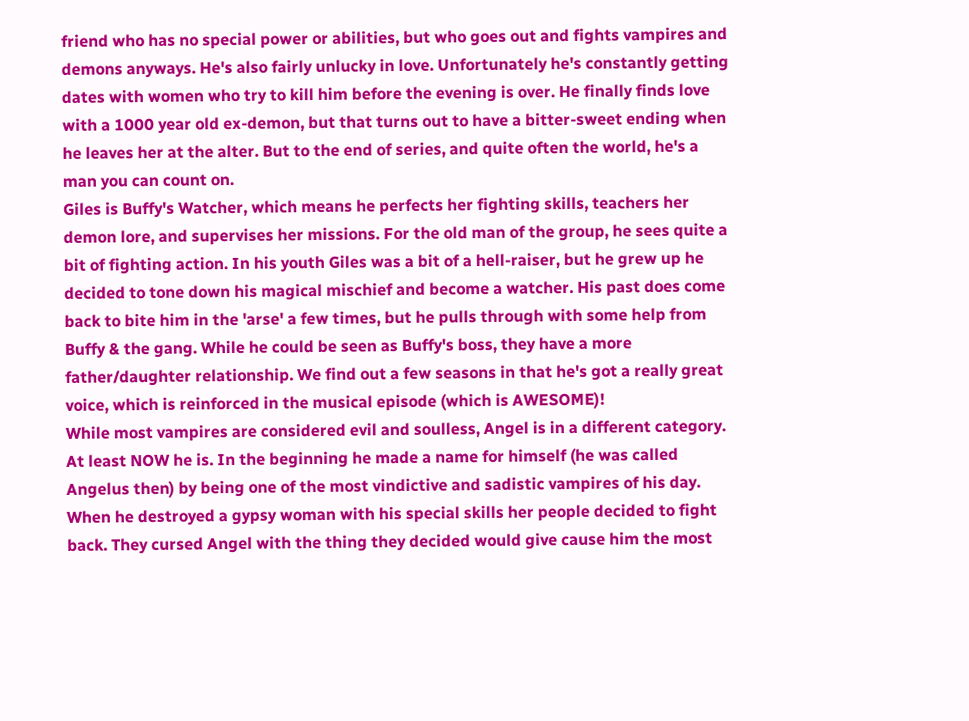friend who has no special power or abilities, but who goes out and fights vampires and demons anyways. He's also fairly unlucky in love. Unfortunately he's constantly getting dates with women who try to kill him before the evening is over. He finally finds love with a 1000 year old ex-demon, but that turns out to have a bitter-sweet ending when he leaves her at the alter. But to the end of series, and quite often the world, he's a man you can count on.
Giles is Buffy's Watcher, which means he perfects her fighting skills, teachers her demon lore, and supervises her missions. For the old man of the group, he sees quite a bit of fighting action. In his youth Giles was a bit of a hell-raiser, but he grew up he decided to tone down his magical mischief and become a watcher. His past does come back to bite him in the 'arse' a few times, but he pulls through with some help from Buffy & the gang. While he could be seen as Buffy's boss, they have a more father/daughter relationship. We find out a few seasons in that he's got a really great voice, which is reinforced in the musical episode (which is AWESOME)!
While most vampires are considered evil and soulless, Angel is in a different category. At least NOW he is. In the beginning he made a name for himself (he was called Angelus then) by being one of the most vindictive and sadistic vampires of his day. When he destroyed a gypsy woman with his special skills her people decided to fight back. They cursed Angel with the thing they decided would give cause him the most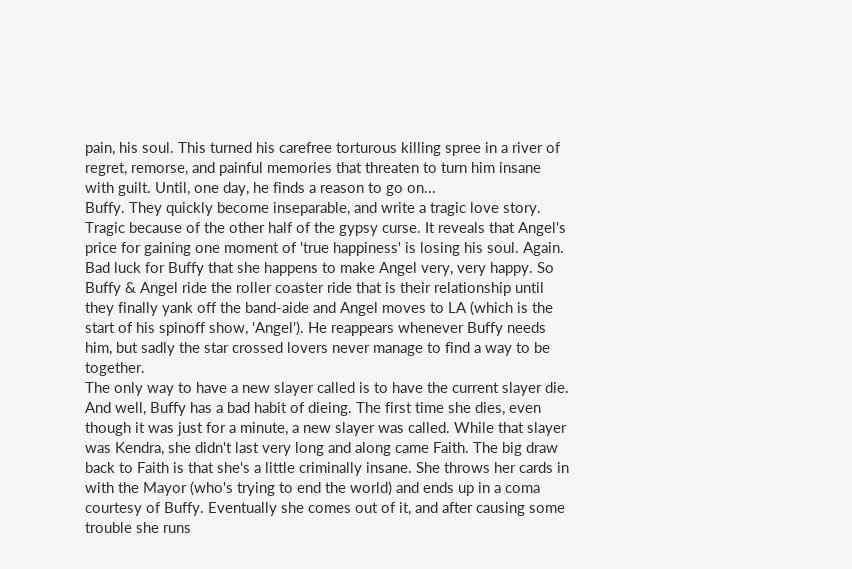pain, his soul. This turned his carefree torturous killing spree in a river of regret, remorse, and painful memories that threaten to turn him insane with guilt. Until, one day, he finds a reason to go on...
Buffy. They quickly become inseparable, and write a tragic love story. Tragic because of the other half of the gypsy curse. It reveals that Angel's price for gaining one moment of 'true happiness' is losing his soul. Again. Bad luck for Buffy that she happens to make Angel very, very happy. So Buffy & Angel ride the roller coaster ride that is their relationship until they finally yank off the band-aide and Angel moves to LA (which is the start of his spinoff show, 'Angel'). He reappears whenever Buffy needs him, but sadly the star crossed lovers never manage to find a way to be together.
The only way to have a new slayer called is to have the current slayer die. And well, Buffy has a bad habit of dieing. The first time she dies, even though it was just for a minute, a new slayer was called. While that slayer was Kendra, she didn't last very long and along came Faith. The big draw back to Faith is that she's a little criminally insane. She throws her cards in with the Mayor (who's trying to end the world) and ends up in a coma courtesy of Buffy. Eventually she comes out of it, and after causing some trouble she runs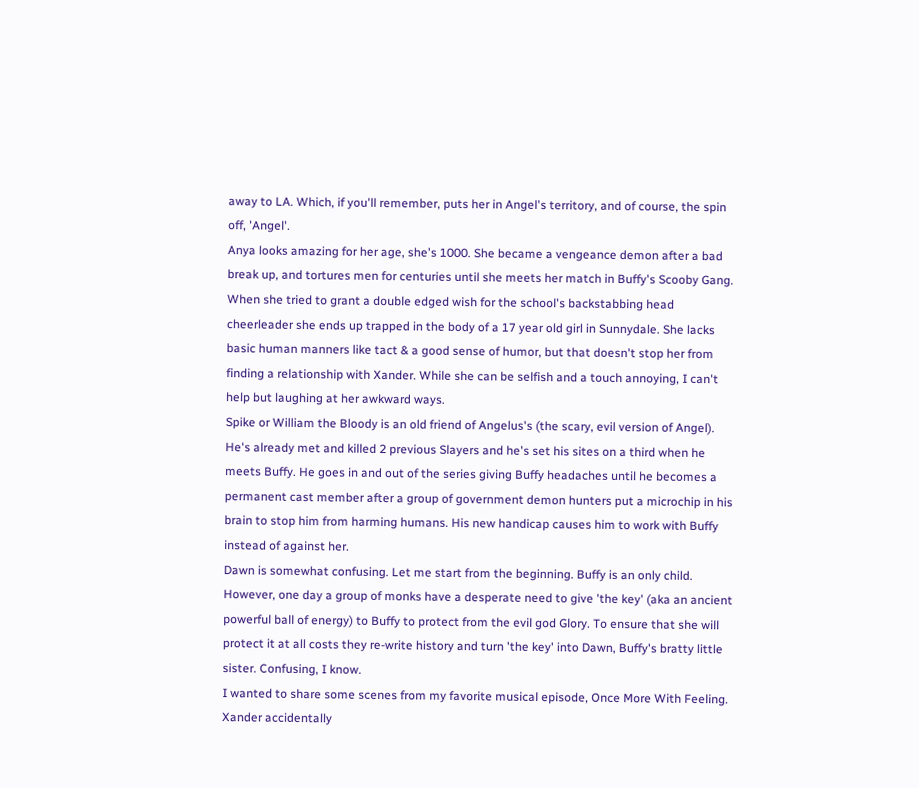away to LA. Which, if you'll remember, puts her in Angel's territory, and of course, the spin off, 'Angel'.
Anya looks amazing for her age, she's 1000. She became a vengeance demon after a bad break up, and tortures men for centuries until she meets her match in Buffy's Scooby Gang. When she tried to grant a double edged wish for the school's backstabbing head cheerleader she ends up trapped in the body of a 17 year old girl in Sunnydale. She lacks basic human manners like tact & a good sense of humor, but that doesn't stop her from finding a relationship with Xander. While she can be selfish and a touch annoying, I can't help but laughing at her awkward ways.
Spike or William the Bloody is an old friend of Angelus's (the scary, evil version of Angel). He's already met and killed 2 previous Slayers and he's set his sites on a third when he meets Buffy. He goes in and out of the series giving Buffy headaches until he becomes a permanent cast member after a group of government demon hunters put a microchip in his brain to stop him from harming humans. His new handicap causes him to work with Buffy instead of against her.
Dawn is somewhat confusing. Let me start from the beginning. Buffy is an only child. However, one day a group of monks have a desperate need to give 'the key' (aka an ancient powerful ball of energy) to Buffy to protect from the evil god Glory. To ensure that she will protect it at all costs they re-write history and turn 'the key' into Dawn, Buffy's bratty little sister. Confusing, I know.
I wanted to share some scenes from my favorite musical episode, Once More With Feeling. Xander accidentally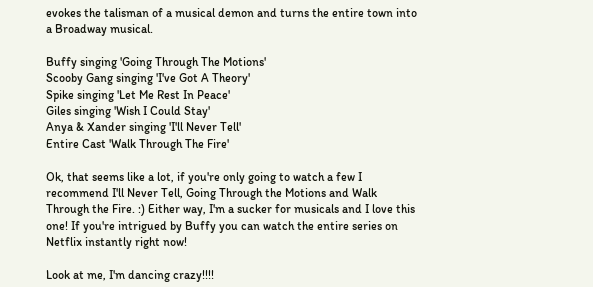evokes the talisman of a musical demon and turns the entire town into a Broadway musical.

Buffy singing 'Going Through The Motions'
Scooby Gang singing 'I've Got A Theory'
Spike singing 'Let Me Rest In Peace'
Giles singing 'Wish I Could Stay'
Anya & Xander singing 'I'll Never Tell'
Entire Cast 'Walk Through The Fire'

Ok, that seems like a lot, if you're only going to watch a few I recommend I'll Never Tell, Going Through the Motions and Walk Through the Fire. :) Either way, I'm a sucker for musicals and I love this one! If you're intrigued by Buffy you can watch the entire series on Netflix instantly right now!

Look at me, I'm dancing crazy!!!!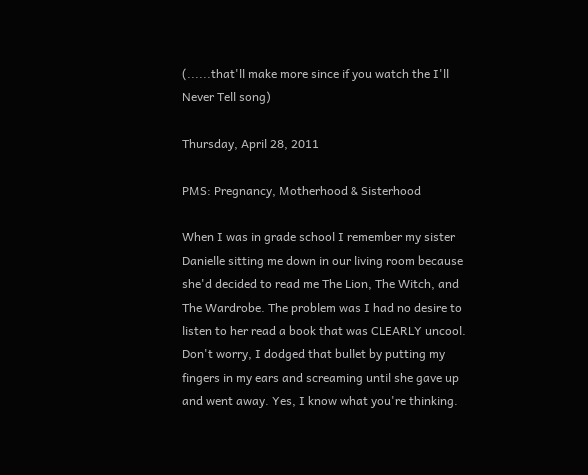(......that'll make more since if you watch the I'll Never Tell song)

Thursday, April 28, 2011

PMS: Pregnancy, Motherhood & Sisterhood

When I was in grade school I remember my sister Danielle sitting me down in our living room because she'd decided to read me The Lion, The Witch, and The Wardrobe. The problem was I had no desire to listen to her read a book that was CLEARLY uncool. Don't worry, I dodged that bullet by putting my fingers in my ears and screaming until she gave up and went away. Yes, I know what you're thinking.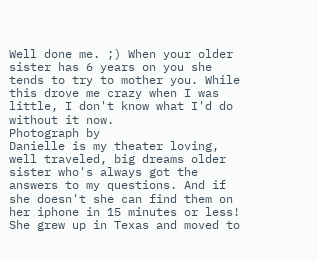Well done me. ;) When your older sister has 6 years on you she tends to try to mother you. While this drove me crazy when I was little, I don't know what I'd do without it now.
Photograph by
Danielle is my theater loving, well traveled, big dreams older sister who's always got the answers to my questions. And if she doesn't she can find them on her iphone in 15 minutes or less! She grew up in Texas and moved to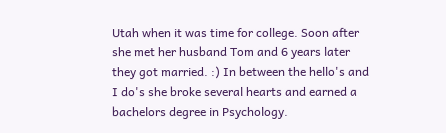Utah when it was time for college. Soon after she met her husband Tom and 6 years later they got married. :) In between the hello's and I do's she broke several hearts and earned a bachelors degree in Psychology.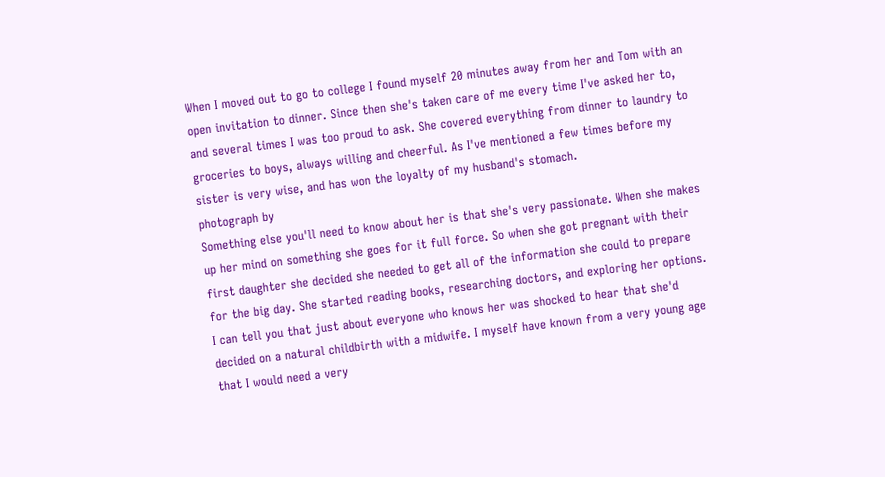When I moved out to go to college I found myself 20 minutes away from her and Tom with an open invitation to dinner. Since then she's taken care of me every time I've asked her to, and several times I was too proud to ask. She covered everything from dinner to laundry to groceries to boys, always willing and cheerful. As I've mentioned a few times before my sister is very wise, and has won the loyalty of my husband's stomach.
photograph by
Something else you'll need to know about her is that she's very passionate. When she makes up her mind on something she goes for it full force. So when she got pregnant with their first daughter she decided she needed to get all of the information she could to prepare for the big day. She started reading books, researching doctors, and exploring her options. I can tell you that just about everyone who knows her was shocked to hear that she'd decided on a natural childbirth with a midwife. I myself have known from a very young age that I would need a very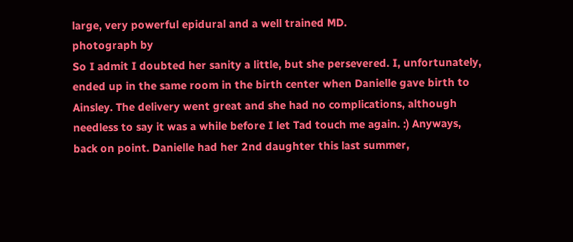large, very powerful epidural and a well trained MD.
photograph by
So I admit I doubted her sanity a little, but she persevered. I, unfortunately, ended up in the same room in the birth center when Danielle gave birth to Ainsley. The delivery went great and she had no complications, although needless to say it was a while before I let Tad touch me again. :) Anyways, back on point. Danielle had her 2nd daughter this last summer,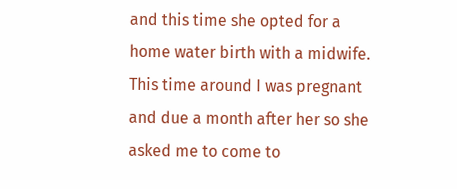and this time she opted for a home water birth with a midwife. This time around I was pregnant and due a month after her so she asked me to come to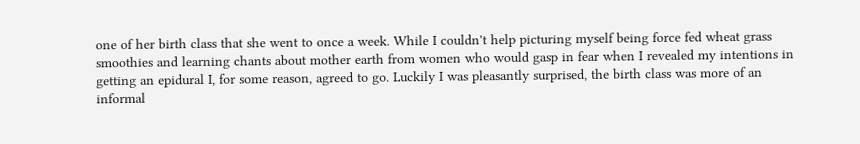one of her birth class that she went to once a week. While I couldn't help picturing myself being force fed wheat grass smoothies and learning chants about mother earth from women who would gasp in fear when I revealed my intentions in getting an epidural I, for some reason, agreed to go. Luckily I was pleasantly surprised, the birth class was more of an informal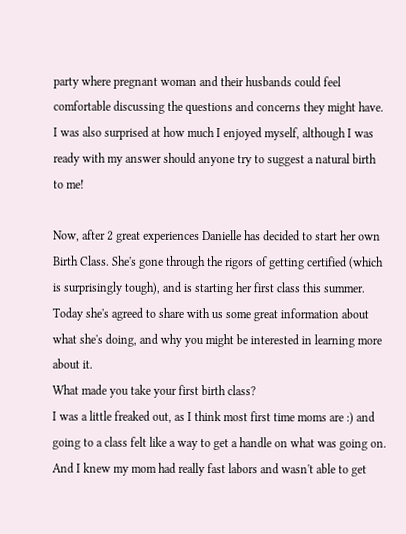party where pregnant woman and their husbands could feel comfortable discussing the questions and concerns they might have. I was also surprised at how much I enjoyed myself, although I was ready with my answer should anyone try to suggest a natural birth to me!

Now, after 2 great experiences Danielle has decided to start her own Birth Class. She's gone through the rigors of getting certified (which is surprisingly tough), and is starting her first class this summer. Today she's agreed to share with us some great information about what she's doing, and why you might be interested in learning more about it.
What made you take your first birth class?
I was a little freaked out, as I think most first time moms are :) and going to a class felt like a way to get a handle on what was going on. And I knew my mom had really fast labors and wasn't able to get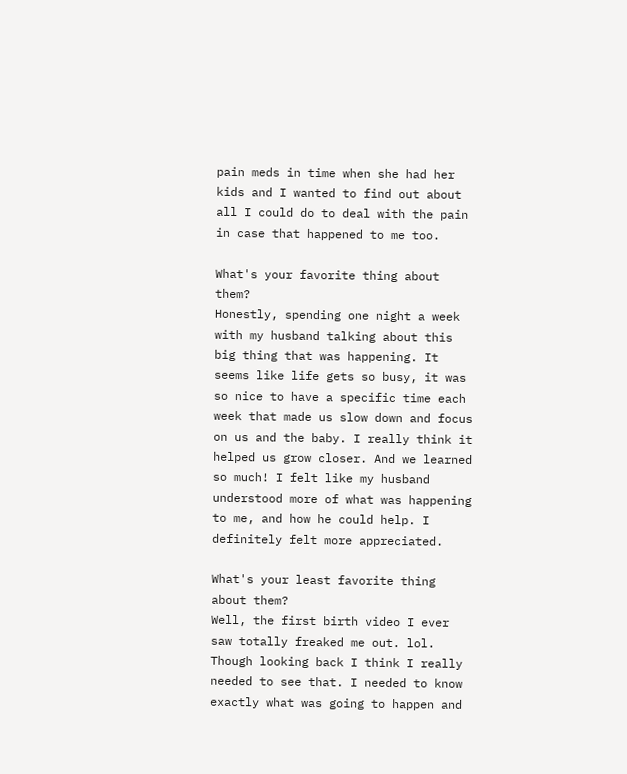pain meds in time when she had her kids and I wanted to find out about all I could do to deal with the pain in case that happened to me too.

What's your favorite thing about them?
Honestly, spending one night a week with my husband talking about this big thing that was happening. It seems like life gets so busy, it was so nice to have a specific time each week that made us slow down and focus on us and the baby. I really think it helped us grow closer. And we learned so much! I felt like my husband understood more of what was happening to me, and how he could help. I definitely felt more appreciated.

What's your least favorite thing about them?
Well, the first birth video I ever saw totally freaked me out. lol. Though looking back I think I really needed to see that. I needed to know exactly what was going to happen and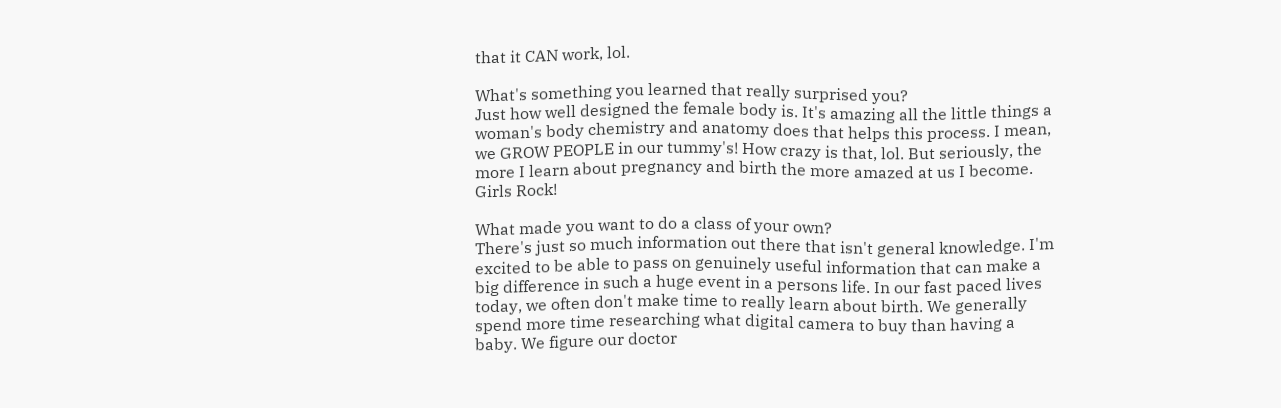that it CAN work, lol.

What's something you learned that really surprised you?
Just how well designed the female body is. It's amazing all the little things a woman's body chemistry and anatomy does that helps this process. I mean, we GROW PEOPLE in our tummy's! How crazy is that, lol. But seriously, the more I learn about pregnancy and birth the more amazed at us I become. Girls Rock!

What made you want to do a class of your own?
There's just so much information out there that isn't general knowledge. I'm excited to be able to pass on genuinely useful information that can make a big difference in such a huge event in a persons life. In our fast paced lives today, we often don't make time to really learn about birth. We generally spend more time researching what digital camera to buy than having a baby. We figure our doctor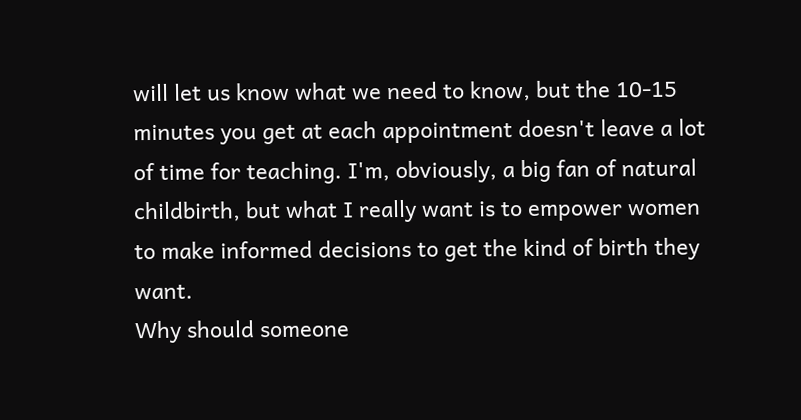will let us know what we need to know, but the 10-15 minutes you get at each appointment doesn't leave a lot of time for teaching. I'm, obviously, a big fan of natural childbirth, but what I really want is to empower women to make informed decisions to get the kind of birth they want.
Why should someone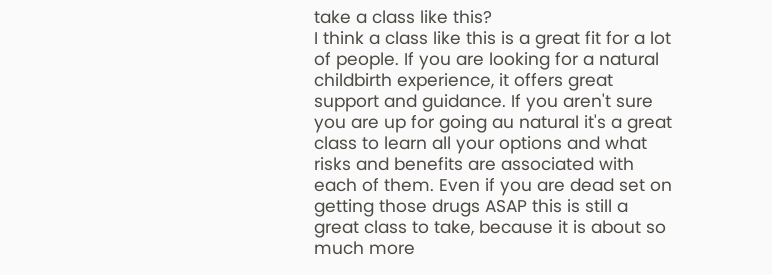take a class like this?
I think a class like this is a great fit for a lot of people. If you are looking for a natural childbirth experience, it offers great support and guidance. If you aren't sure you are up for going au natural it's a great class to learn all your options and what risks and benefits are associated with each of them. Even if you are dead set on getting those drugs ASAP this is still a great class to take, because it is about so much more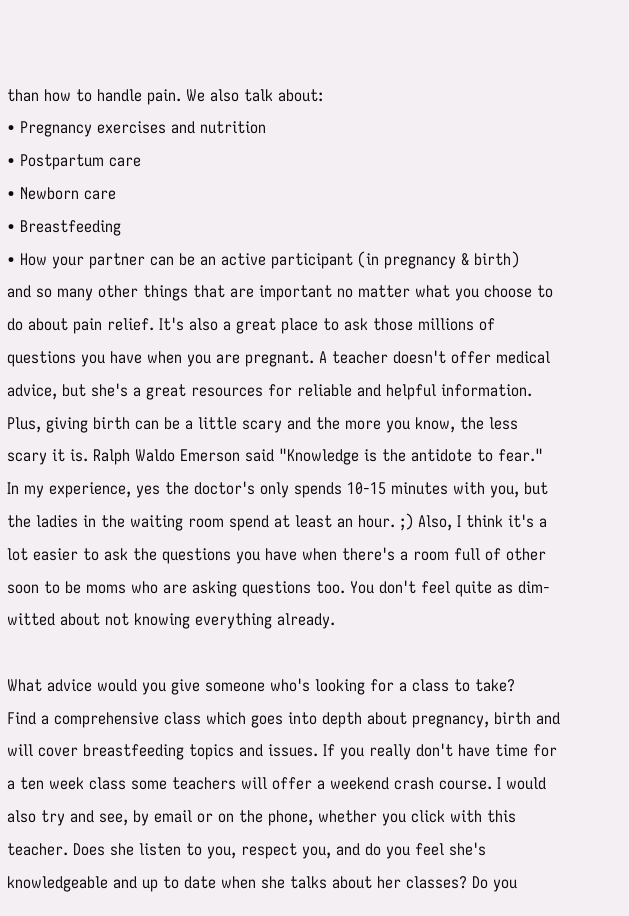than how to handle pain. We also talk about:
• Pregnancy exercises and nutrition
• Postpartum care
• Newborn care
• Breastfeeding
• How your partner can be an active participant (in pregnancy & birth)
and so many other things that are important no matter what you choose to do about pain relief. It's also a great place to ask those millions of questions you have when you are pregnant. A teacher doesn't offer medical advice, but she's a great resources for reliable and helpful information. Plus, giving birth can be a little scary and the more you know, the less scary it is. Ralph Waldo Emerson said "Knowledge is the antidote to fear."
In my experience, yes the doctor's only spends 10-15 minutes with you, but the ladies in the waiting room spend at least an hour. ;) Also, I think it's a lot easier to ask the questions you have when there's a room full of other soon to be moms who are asking questions too. You don't feel quite as dim-witted about not knowing everything already.

What advice would you give someone who's looking for a class to take?
Find a comprehensive class which goes into depth about pregnancy, birth and will cover breastfeeding topics and issues. If you really don't have time for a ten week class some teachers will offer a weekend crash course. I would also try and see, by email or on the phone, whether you click with this teacher. Does she listen to you, respect you, and do you feel she's knowledgeable and up to date when she talks about her classes? Do you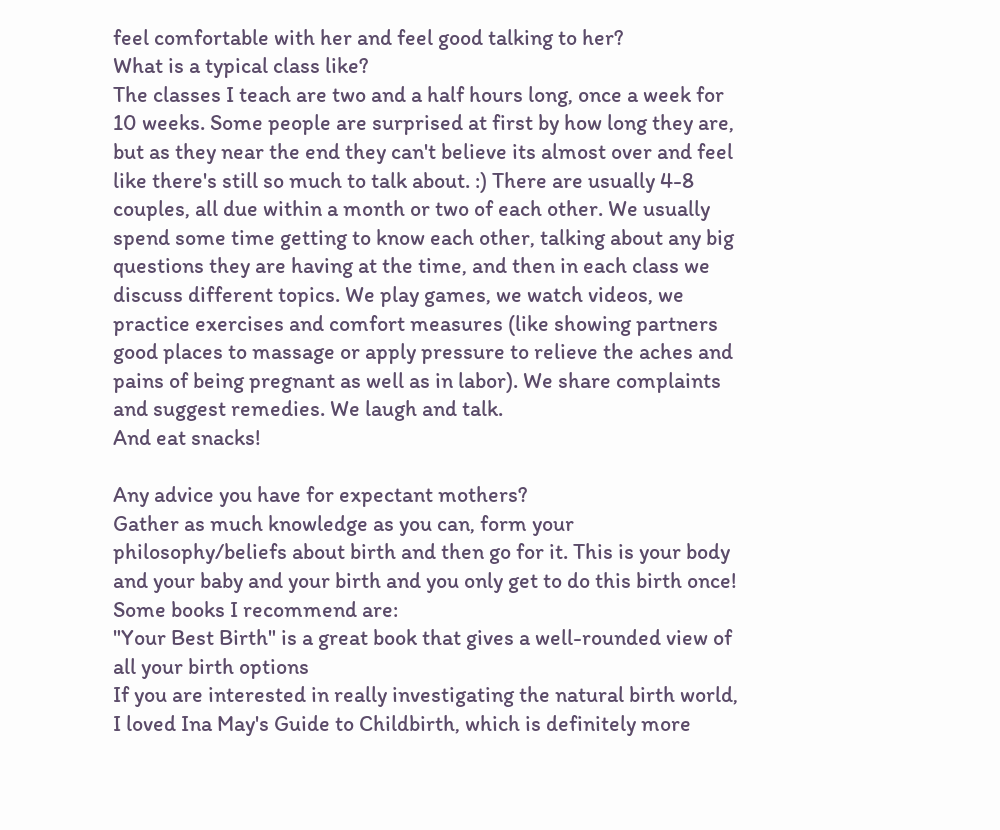feel comfortable with her and feel good talking to her?
What is a typical class like?
The classes I teach are two and a half hours long, once a week for 10 weeks. Some people are surprised at first by how long they are, but as they near the end they can't believe its almost over and feel like there's still so much to talk about. :) There are usually 4-8 couples, all due within a month or two of each other. We usually spend some time getting to know each other, talking about any big questions they are having at the time, and then in each class we discuss different topics. We play games, we watch videos, we practice exercises and comfort measures (like showing partners good places to massage or apply pressure to relieve the aches and pains of being pregnant as well as in labor). We share complaints and suggest remedies. We laugh and talk.
And eat snacks!

Any advice you have for expectant mothers?
Gather as much knowledge as you can, form your philosophy/beliefs about birth and then go for it. This is your body and your baby and your birth and you only get to do this birth once!
Some books I recommend are:
"Your Best Birth" is a great book that gives a well-rounded view of all your birth options
If you are interested in really investigating the natural birth world, I loved Ina May's Guide to Childbirth, which is definitely more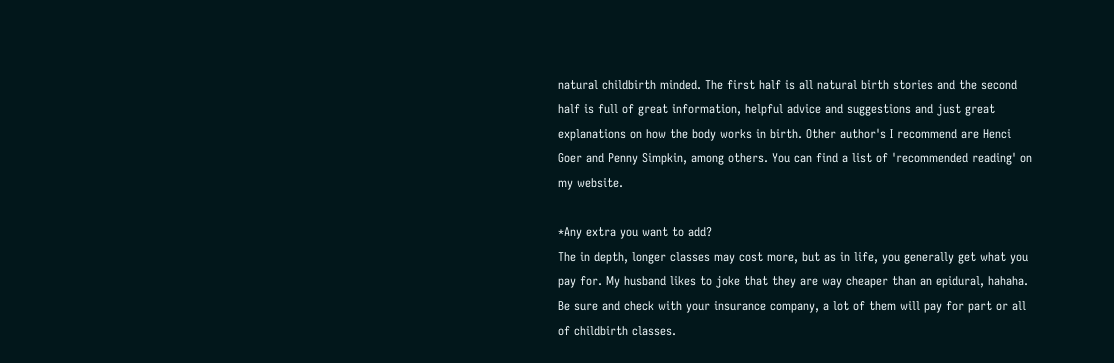natural childbirth minded. The first half is all natural birth stories and the second half is full of great information, helpful advice and suggestions and just great explanations on how the body works in birth. Other author's I recommend are Henci Goer and Penny Simpkin, among others. You can find a list of 'recommended reading' on my website.

*Any extra you want to add?
The in depth, longer classes may cost more, but as in life, you generally get what you pay for. My husband likes to joke that they are way cheaper than an epidural, hahaha. Be sure and check with your insurance company, a lot of them will pay for part or all of childbirth classes.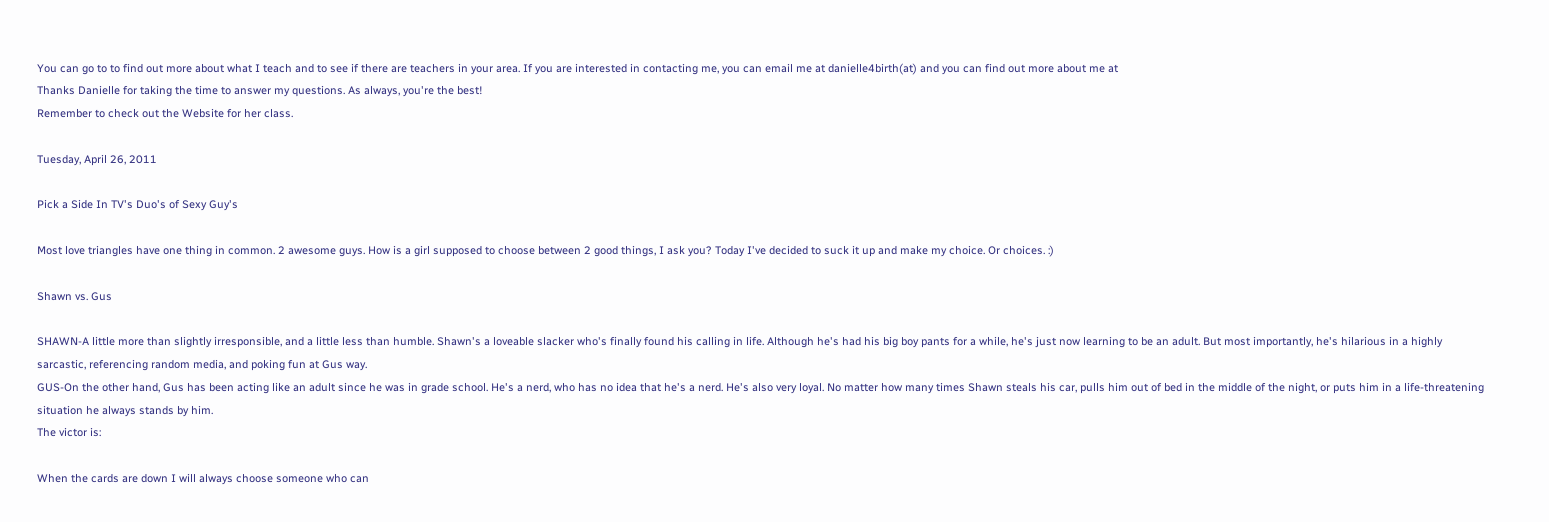You can go to to find out more about what I teach and to see if there are teachers in your area. If you are interested in contacting me, you can email me at danielle4birth(at) and you can find out more about me at
Thanks Danielle for taking the time to answer my questions. As always, you're the best!
Remember to check out the Website for her class.

Tuesday, April 26, 2011

Pick a Side In TV's Duo's of Sexy Guy's

Most love triangles have one thing in common. 2 awesome guys. How is a girl supposed to choose between 2 good things, I ask you? Today I've decided to suck it up and make my choice. Or choices. :)

Shawn vs. Gus

SHAWN-A little more than slightly irresponsible, and a little less than humble. Shawn's a loveable slacker who's finally found his calling in life. Although he's had his big boy pants for a while, he's just now learning to be an adult. But most importantly, he's hilarious in a highly sarcastic, referencing random media, and poking fun at Gus way.
GUS-On the other hand, Gus has been acting like an adult since he was in grade school. He's a nerd, who has no idea that he's a nerd. He's also very loyal. No matter how many times Shawn steals his car, pulls him out of bed in the middle of the night, or puts him in a life-threatening situation he always stands by him.
The victor is:

When the cards are down I will always choose someone who can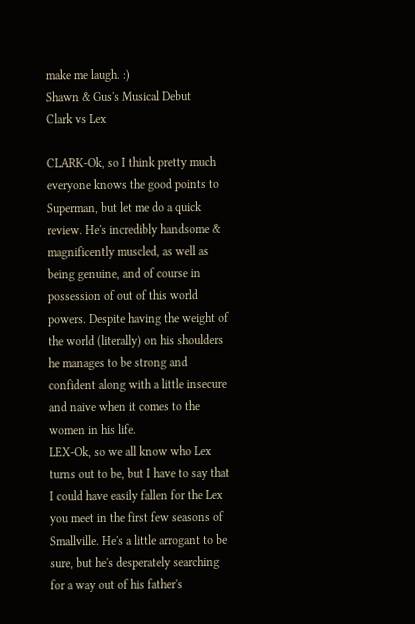make me laugh. :)
Shawn & Gus's Musical Debut
Clark vs Lex

CLARK-Ok, so I think pretty much everyone knows the good points to Superman, but let me do a quick review. He's incredibly handsome & magnificently muscled, as well as being genuine, and of course in possession of out of this world powers. Despite having the weight of the world (literally) on his shoulders he manages to be strong and confident along with a little insecure and naive when it comes to the women in his life.
LEX-Ok, so we all know who Lex turns out to be, but I have to say that I could have easily fallen for the Lex you meet in the first few seasons of Smallville. He's a little arrogant to be sure, but he's desperately searching for a way out of his father's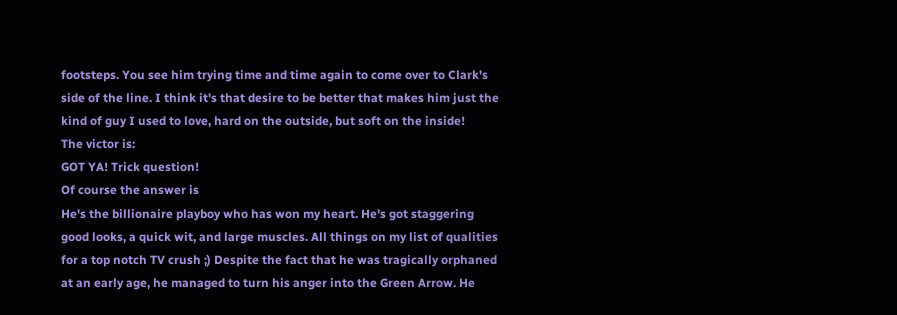footsteps. You see him trying time and time again to come over to Clark's side of the line. I think it's that desire to be better that makes him just the kind of guy I used to love, hard on the outside, but soft on the inside!
The victor is:
GOT YA! Trick question!
Of course the answer is
He's the billionaire playboy who has won my heart. He's got staggering good looks, a quick wit, and large muscles. All things on my list of qualities for a top notch TV crush ;) Despite the fact that he was tragically orphaned at an early age, he managed to turn his anger into the Green Arrow. He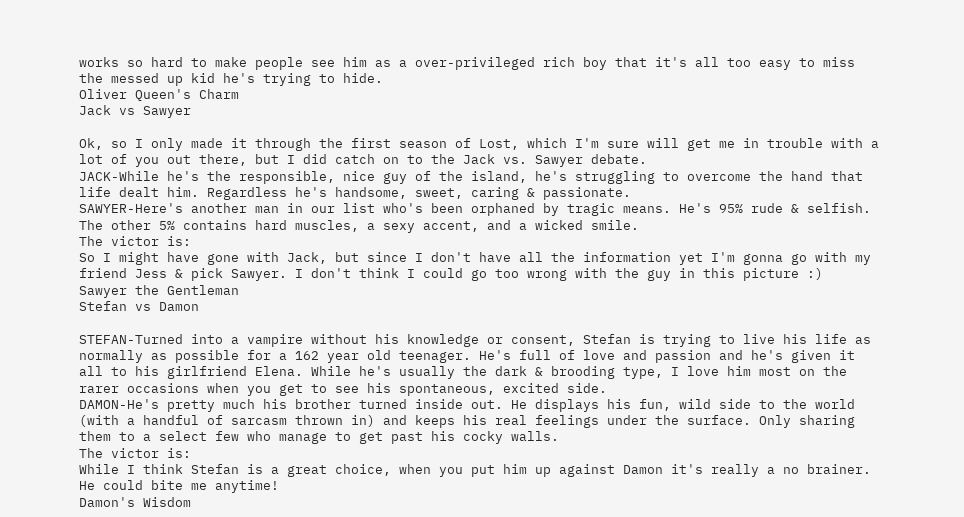works so hard to make people see him as a over-privileged rich boy that it's all too easy to miss the messed up kid he's trying to hide.
Oliver Queen's Charm
Jack vs Sawyer

Ok, so I only made it through the first season of Lost, which I'm sure will get me in trouble with a lot of you out there, but I did catch on to the Jack vs. Sawyer debate.
JACK-While he's the responsible, nice guy of the island, he's struggling to overcome the hand that life dealt him. Regardless he's handsome, sweet, caring & passionate.
SAWYER-Here's another man in our list who's been orphaned by tragic means. He's 95% rude & selfish. The other 5% contains hard muscles, a sexy accent, and a wicked smile.
The victor is:
So I might have gone with Jack, but since I don't have all the information yet I'm gonna go with my friend Jess & pick Sawyer. I don't think I could go too wrong with the guy in this picture :)
Sawyer the Gentleman
Stefan vs Damon

STEFAN-Turned into a vampire without his knowledge or consent, Stefan is trying to live his life as normally as possible for a 162 year old teenager. He's full of love and passion and he's given it all to his girlfriend Elena. While he's usually the dark & brooding type, I love him most on the rarer occasions when you get to see his spontaneous, excited side.
DAMON-He's pretty much his brother turned inside out. He displays his fun, wild side to the world (with a handful of sarcasm thrown in) and keeps his real feelings under the surface. Only sharing them to a select few who manage to get past his cocky walls.
The victor is:
While I think Stefan is a great choice, when you put him up against Damon it's really a no brainer. He could bite me anytime!
Damon's Wisdom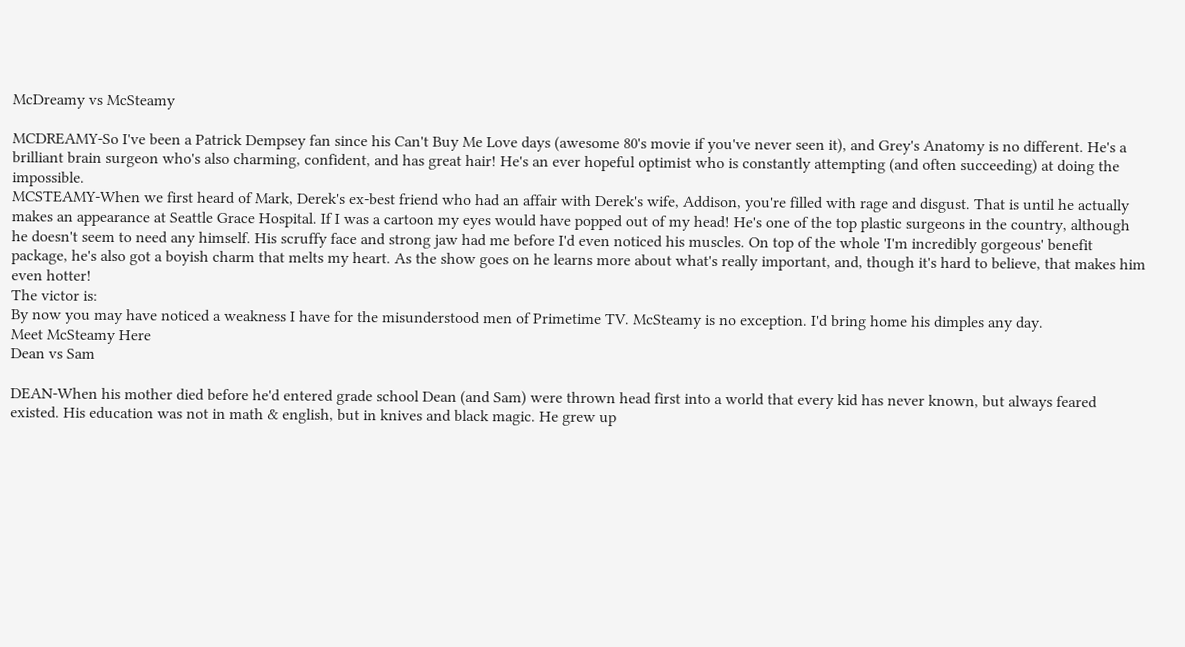McDreamy vs McSteamy

MCDREAMY-So I've been a Patrick Dempsey fan since his Can't Buy Me Love days (awesome 80's movie if you've never seen it), and Grey's Anatomy is no different. He's a brilliant brain surgeon who's also charming, confident, and has great hair! He's an ever hopeful optimist who is constantly attempting (and often succeeding) at doing the impossible.
MCSTEAMY-When we first heard of Mark, Derek's ex-best friend who had an affair with Derek's wife, Addison, you're filled with rage and disgust. That is until he actually makes an appearance at Seattle Grace Hospital. If I was a cartoon my eyes would have popped out of my head! He's one of the top plastic surgeons in the country, although he doesn't seem to need any himself. His scruffy face and strong jaw had me before I'd even noticed his muscles. On top of the whole 'I'm incredibly gorgeous' benefit package, he's also got a boyish charm that melts my heart. As the show goes on he learns more about what's really important, and, though it's hard to believe, that makes him even hotter!
The victor is:
By now you may have noticed a weakness I have for the misunderstood men of Primetime TV. McSteamy is no exception. I'd bring home his dimples any day.
Meet McSteamy Here
Dean vs Sam

DEAN-When his mother died before he'd entered grade school Dean (and Sam) were thrown head first into a world that every kid has never known, but always feared existed. His education was not in math & english, but in knives and black magic. He grew up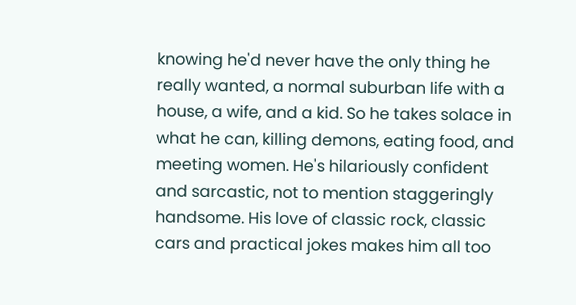knowing he'd never have the only thing he really wanted, a normal suburban life with a house, a wife, and a kid. So he takes solace in what he can, killing demons, eating food, and meeting women. He's hilariously confident and sarcastic, not to mention staggeringly handsome. His love of classic rock, classic cars and practical jokes makes him all too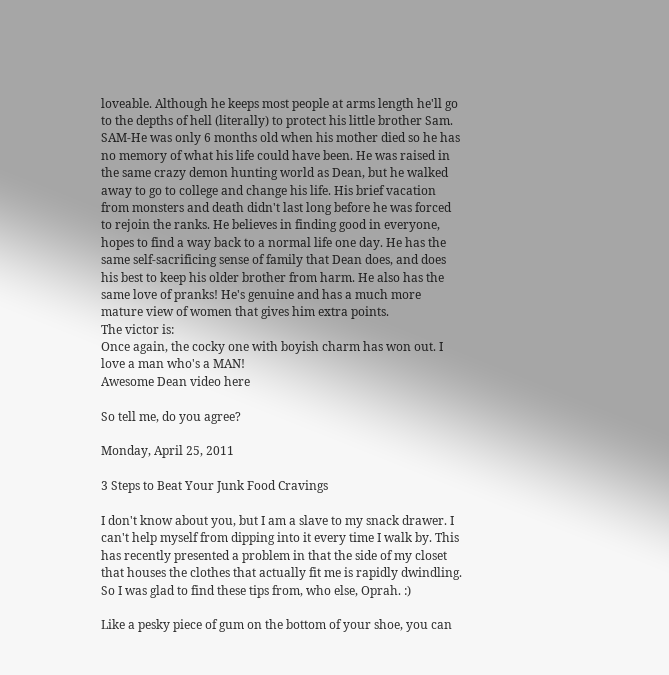loveable. Although he keeps most people at arms length he'll go to the depths of hell (literally) to protect his little brother Sam.
SAM-He was only 6 months old when his mother died so he has no memory of what his life could have been. He was raised in the same crazy demon hunting world as Dean, but he walked away to go to college and change his life. His brief vacation from monsters and death didn't last long before he was forced to rejoin the ranks. He believes in finding good in everyone, hopes to find a way back to a normal life one day. He has the same self-sacrificing sense of family that Dean does, and does his best to keep his older brother from harm. He also has the same love of pranks! He's genuine and has a much more mature view of women that gives him extra points.
The victor is:
Once again, the cocky one with boyish charm has won out. I love a man who's a MAN!
Awesome Dean video here

So tell me, do you agree?

Monday, April 25, 2011

3 Steps to Beat Your Junk Food Cravings

I don't know about you, but I am a slave to my snack drawer. I can't help myself from dipping into it every time I walk by. This has recently presented a problem in that the side of my closet that houses the clothes that actually fit me is rapidly dwindling. So I was glad to find these tips from, who else, Oprah. :)

Like a pesky piece of gum on the bottom of your shoe, you can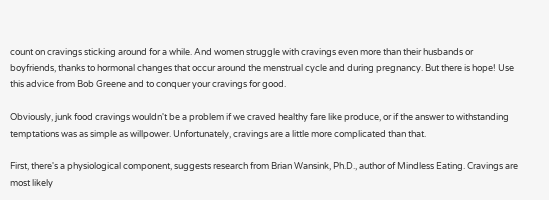count on cravings sticking around for a while. And women struggle with cravings even more than their husbands or boyfriends, thanks to hormonal changes that occur around the menstrual cycle and during pregnancy. But there is hope! Use this advice from Bob Greene and to conquer your cravings for good.

Obviously, junk food cravings wouldn't be a problem if we craved healthy fare like produce, or if the answer to withstanding temptations was as simple as willpower. Unfortunately, cravings are a little more complicated than that.

First, there's a physiological component, suggests research from Brian Wansink, Ph.D., author of Mindless Eating. Cravings are most likely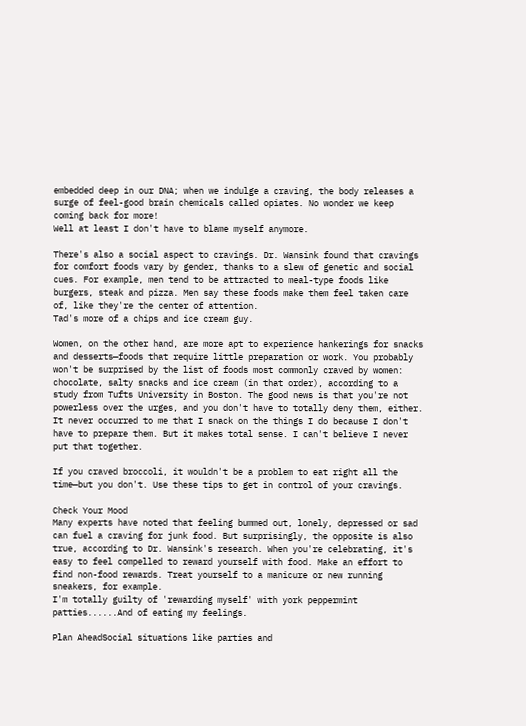embedded deep in our DNA; when we indulge a craving, the body releases a surge of feel-good brain chemicals called opiates. No wonder we keep coming back for more!
Well at least I don't have to blame myself anymore.

There's also a social aspect to cravings. Dr. Wansink found that cravings for comfort foods vary by gender, thanks to a slew of genetic and social cues. For example, men tend to be attracted to meal-type foods like burgers, steak and pizza. Men say these foods make them feel taken care of, like they're the center of attention.
Tad's more of a chips and ice cream guy.

Women, on the other hand, are more apt to experience hankerings for snacks and desserts—foods that require little preparation or work. You probably won't be surprised by the list of foods most commonly craved by women: chocolate, salty snacks and ice cream (in that order), according to a study from Tufts University in Boston. The good news is that you're not powerless over the urges, and you don't have to totally deny them, either.
It never occurred to me that I snack on the things I do because I don't have to prepare them. But it makes total sense. I can't believe I never put that together.

If you craved broccoli, it wouldn't be a problem to eat right all the time—but you don't. Use these tips to get in control of your cravings.

Check Your Mood
Many experts have noted that feeling bummed out, lonely, depressed or sad can fuel a craving for junk food. But surprisingly, the opposite is also true, according to Dr. Wansink's research. When you're celebrating, it's easy to feel compelled to reward yourself with food. Make an effort to find non-food rewards. Treat yourself to a manicure or new running sneakers, for example.
I'm totally guilty of 'rewarding myself' with york peppermint patties......And of eating my feelings.

Plan AheadSocial situations like parties and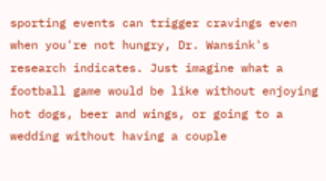sporting events can trigger cravings even when you're not hungry, Dr. Wansink's research indicates. Just imagine what a football game would be like without enjoying hot dogs, beer and wings, or going to a wedding without having a couple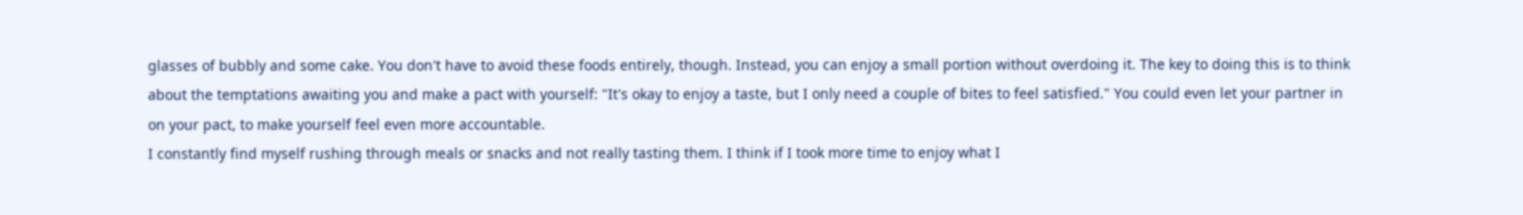glasses of bubbly and some cake. You don't have to avoid these foods entirely, though. Instead, you can enjoy a small portion without overdoing it. The key to doing this is to think about the temptations awaiting you and make a pact with yourself: "It's okay to enjoy a taste, but I only need a couple of bites to feel satisfied." You could even let your partner in on your pact, to make yourself feel even more accountable.
I constantly find myself rushing through meals or snacks and not really tasting them. I think if I took more time to enjoy what I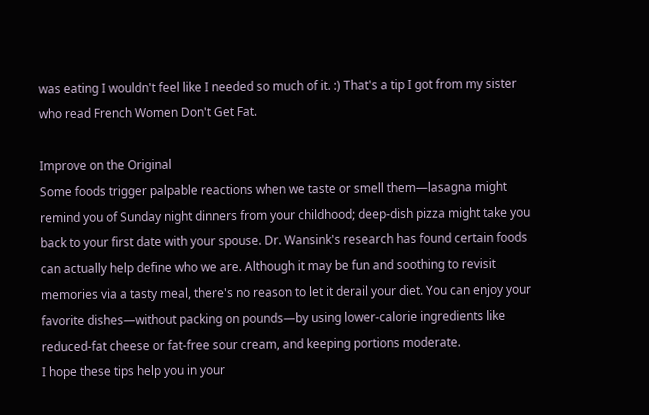was eating I wouldn't feel like I needed so much of it. :) That's a tip I got from my sister who read French Women Don't Get Fat.

Improve on the Original
Some foods trigger palpable reactions when we taste or smell them—lasagna might remind you of Sunday night dinners from your childhood; deep-dish pizza might take you back to your first date with your spouse. Dr. Wansink's research has found certain foods can actually help define who we are. Although it may be fun and soothing to revisit memories via a tasty meal, there's no reason to let it derail your diet. You can enjoy your favorite dishes—without packing on pounds—by using lower-calorie ingredients like reduced-fat cheese or fat-free sour cream, and keeping portions moderate.
I hope these tips help you in your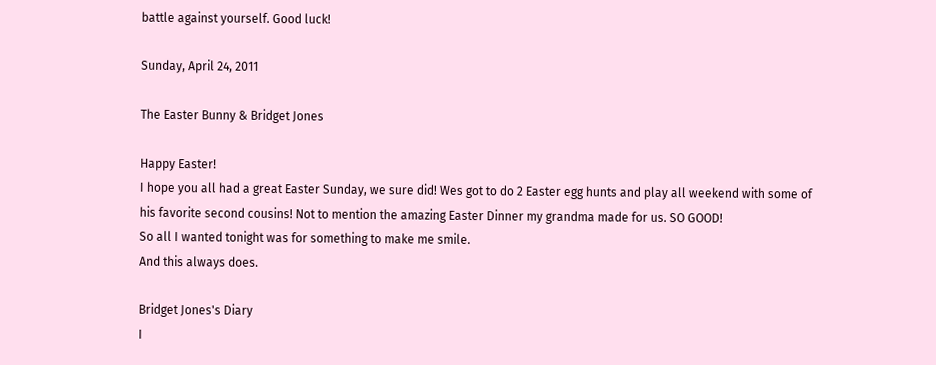battle against yourself. Good luck!

Sunday, April 24, 2011

The Easter Bunny & Bridget Jones

Happy Easter!
I hope you all had a great Easter Sunday, we sure did! Wes got to do 2 Easter egg hunts and play all weekend with some of his favorite second cousins! Not to mention the amazing Easter Dinner my grandma made for us. SO GOOD!
So all I wanted tonight was for something to make me smile.
And this always does.

Bridget Jones's Diary
I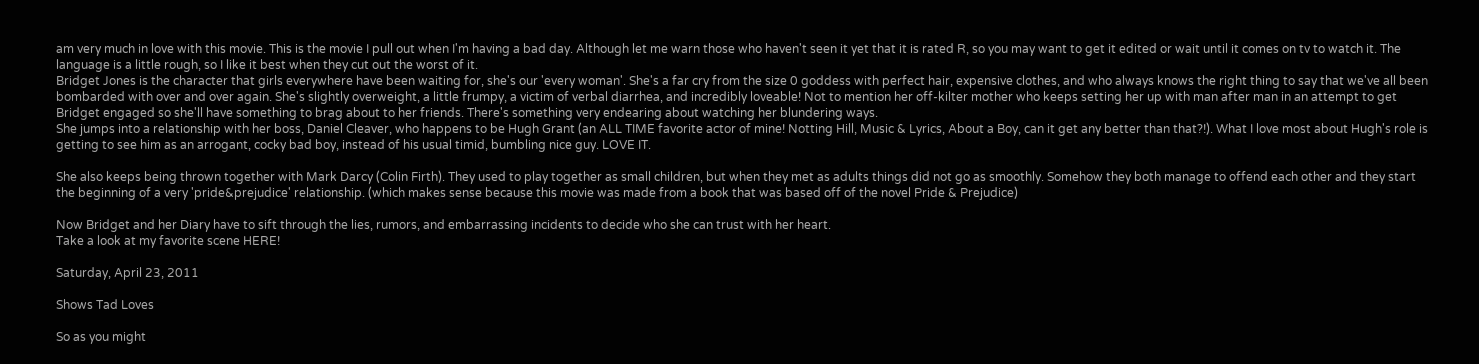am very much in love with this movie. This is the movie I pull out when I'm having a bad day. Although let me warn those who haven't seen it yet that it is rated R, so you may want to get it edited or wait until it comes on tv to watch it. The language is a little rough, so I like it best when they cut out the worst of it.
Bridget Jones is the character that girls everywhere have been waiting for, she's our 'every woman'. She's a far cry from the size 0 goddess with perfect hair, expensive clothes, and who always knows the right thing to say that we've all been bombarded with over and over again. She's slightly overweight, a little frumpy, a victim of verbal diarrhea, and incredibly loveable! Not to mention her off-kilter mother who keeps setting her up with man after man in an attempt to get Bridget engaged so she'll have something to brag about to her friends. There's something very endearing about watching her blundering ways.
She jumps into a relationship with her boss, Daniel Cleaver, who happens to be Hugh Grant (an ALL TIME favorite actor of mine! Notting Hill, Music & Lyrics, About a Boy, can it get any better than that?!). What I love most about Hugh's role is getting to see him as an arrogant, cocky bad boy, instead of his usual timid, bumbling nice guy. LOVE IT.

She also keeps being thrown together with Mark Darcy (Colin Firth). They used to play together as small children, but when they met as adults things did not go as smoothly. Somehow they both manage to offend each other and they start the beginning of a very 'pride&prejudice' relationship. (which makes sense because this movie was made from a book that was based off of the novel Pride & Prejudice)

Now Bridget and her Diary have to sift through the lies, rumors, and embarrassing incidents to decide who she can trust with her heart.
Take a look at my favorite scene HERE!

Saturday, April 23, 2011

Shows Tad Loves

So as you might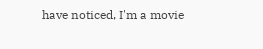have noticed, I'm a movie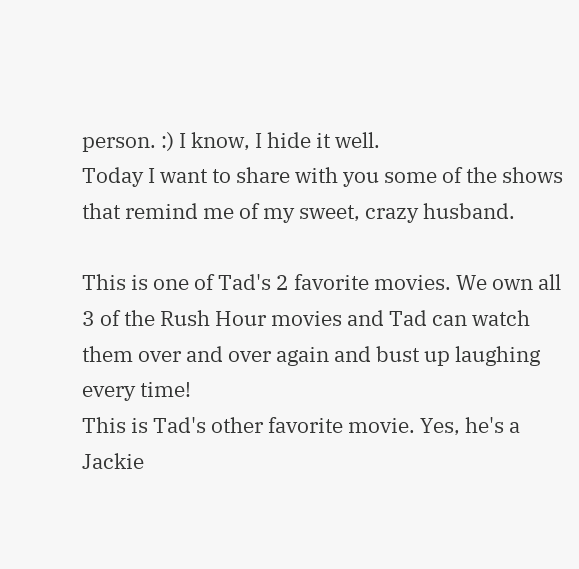person. :) I know, I hide it well.
Today I want to share with you some of the shows that remind me of my sweet, crazy husband.

This is one of Tad's 2 favorite movies. We own all 3 of the Rush Hour movies and Tad can watch them over and over again and bust up laughing every time!
This is Tad's other favorite movie. Yes, he's a Jackie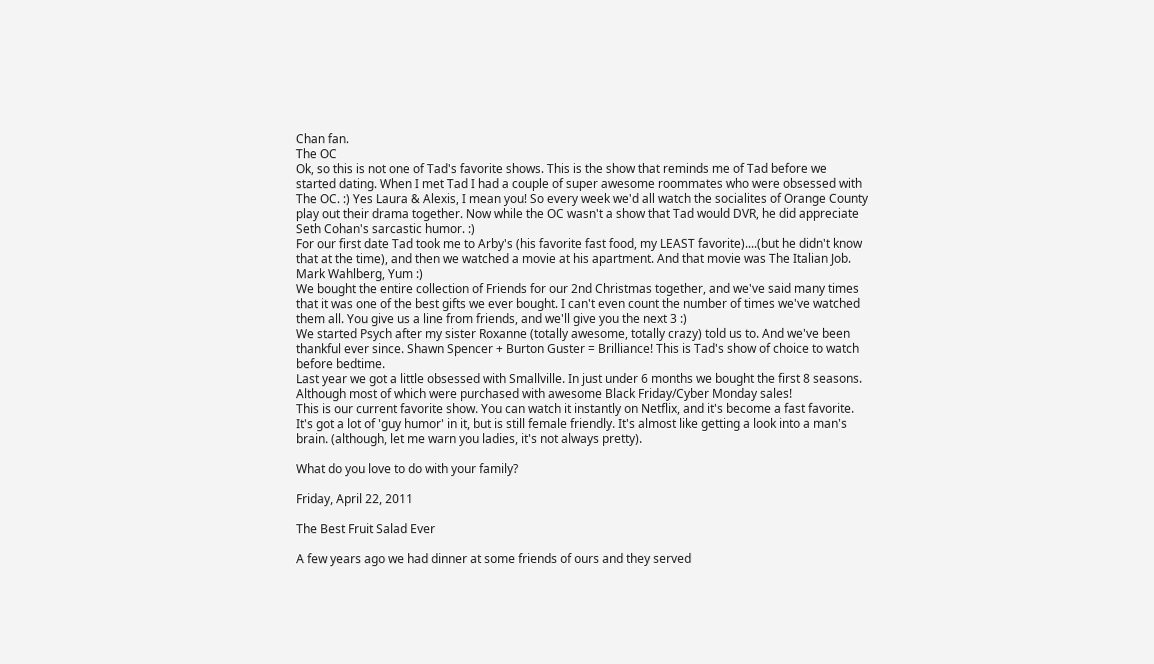Chan fan.
The OC
Ok, so this is not one of Tad's favorite shows. This is the show that reminds me of Tad before we started dating. When I met Tad I had a couple of super awesome roommates who were obsessed with The OC. :) Yes Laura & Alexis, I mean you! So every week we'd all watch the socialites of Orange County play out their drama together. Now while the OC wasn't a show that Tad would DVR, he did appreciate Seth Cohan's sarcastic humor. :)
For our first date Tad took me to Arby's (his favorite fast food, my LEAST favorite)....(but he didn't know that at the time), and then we watched a movie at his apartment. And that movie was The Italian Job. Mark Wahlberg, Yum :)
We bought the entire collection of Friends for our 2nd Christmas together, and we've said many times that it was one of the best gifts we ever bought. I can't even count the number of times we've watched them all. You give us a line from friends, and we'll give you the next 3 :)
We started Psych after my sister Roxanne (totally awesome, totally crazy) told us to. And we've been thankful ever since. Shawn Spencer + Burton Guster = Brilliance! This is Tad's show of choice to watch before bedtime.
Last year we got a little obsessed with Smallville. In just under 6 months we bought the first 8 seasons. Although most of which were purchased with awesome Black Friday/Cyber Monday sales!
This is our current favorite show. You can watch it instantly on Netflix, and it's become a fast favorite. It's got a lot of 'guy humor' in it, but is still female friendly. It's almost like getting a look into a man's brain. (although, let me warn you ladies, it's not always pretty).

What do you love to do with your family?

Friday, April 22, 2011

The Best Fruit Salad Ever

A few years ago we had dinner at some friends of ours and they served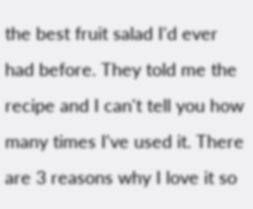the best fruit salad I'd ever had before. They told me the recipe and I can't tell you how many times I've used it. There are 3 reasons why I love it so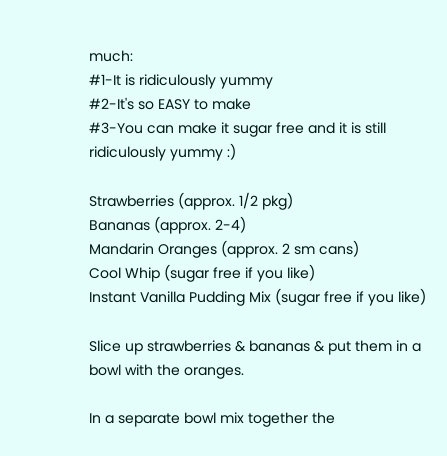much:
#1-It is ridiculously yummy
#2-It's so EASY to make
#3-You can make it sugar free and it is still ridiculously yummy :)

Strawberries (approx. 1/2 pkg)
Bananas (approx. 2-4)
Mandarin Oranges (approx. 2 sm cans)
Cool Whip (sugar free if you like)
Instant Vanilla Pudding Mix (sugar free if you like)

Slice up strawberries & bananas & put them in a bowl with the oranges.

In a separate bowl mix together the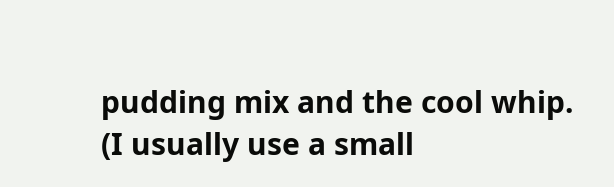pudding mix and the cool whip.
(I usually use a small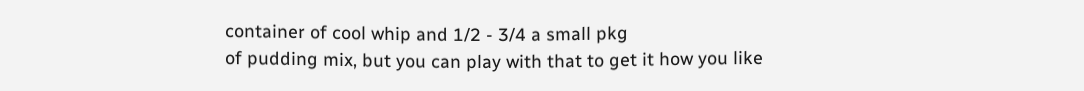container of cool whip and 1/2 - 3/4 a small pkg
of pudding mix, but you can play with that to get it how you like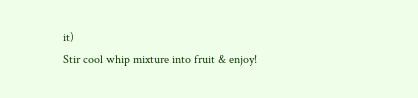it)
Stir cool whip mixture into fruit & enjoy!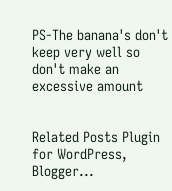PS-The banana's don't keep very well so don't make an excessive amount


Related Posts Plugin for WordPress, Blogger...